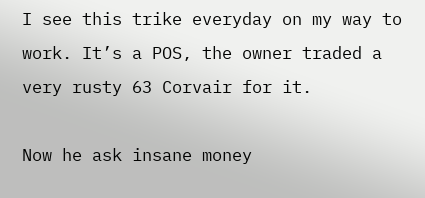I see this trike everyday on my way to work. It’s a POS, the owner traded a very rusty 63 Corvair for it.

Now he ask insane money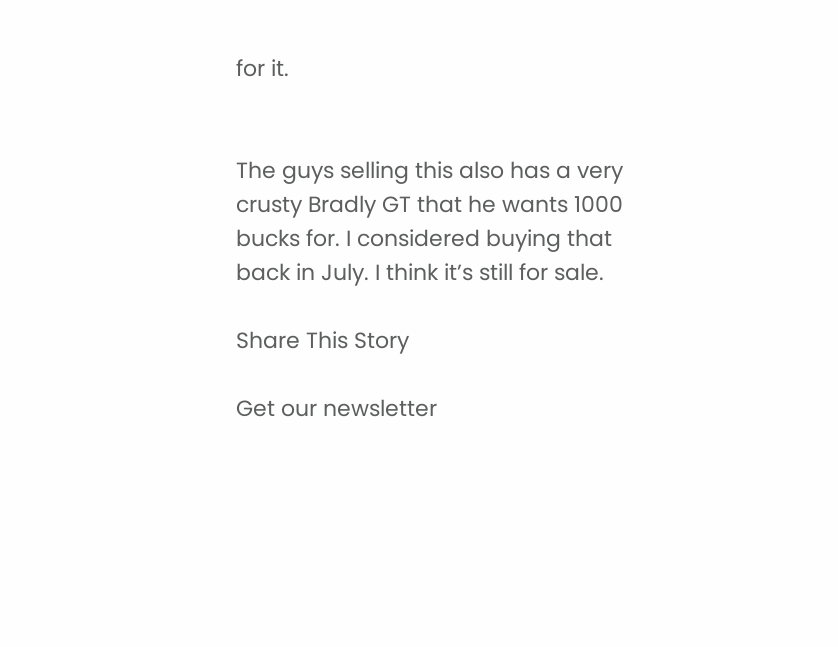for it.


The guys selling this also has a very crusty Bradly GT that he wants 1000 bucks for. I considered buying that back in July. I think it’s still for sale.

Share This Story

Get our newsletter